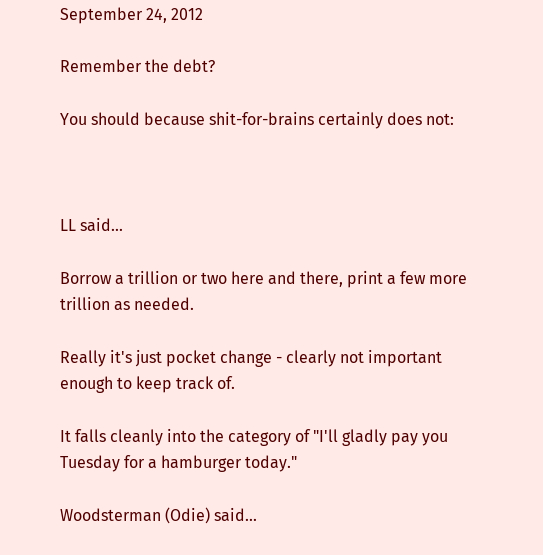September 24, 2012

Remember the debt?

You should because shit-for-brains certainly does not:



LL said...

Borrow a trillion or two here and there, print a few more trillion as needed.

Really it's just pocket change - clearly not important enough to keep track of.

It falls cleanly into the category of "I'll gladly pay you Tuesday for a hamburger today."

Woodsterman (Odie) said...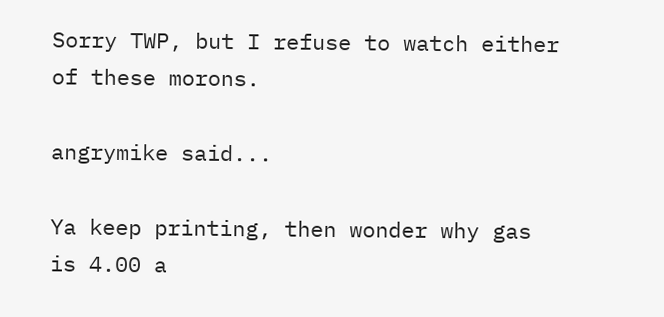Sorry TWP, but I refuse to watch either of these morons.

angrymike said...

Ya keep printing, then wonder why gas is 4.00 a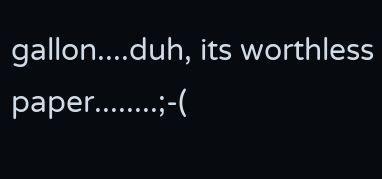gallon....duh, its worthless paper........;-(